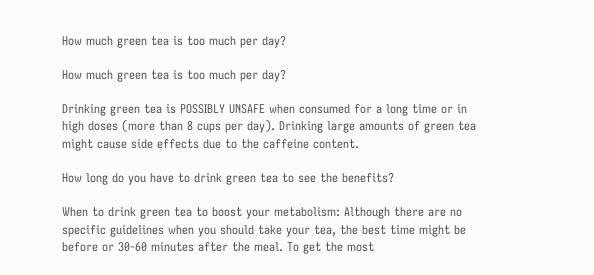How much green tea is too much per day?

How much green tea is too much per day?

Drinking green tea is POSSIBLY UNSAFE when consumed for a long time or in high doses (more than 8 cups per day). Drinking large amounts of green tea might cause side effects due to the caffeine content.

How long do you have to drink green tea to see the benefits?

When to drink green tea to boost your metabolism: Although there are no specific guidelines when you should take your tea, the best time might be before or 30-60 minutes after the meal. To get the most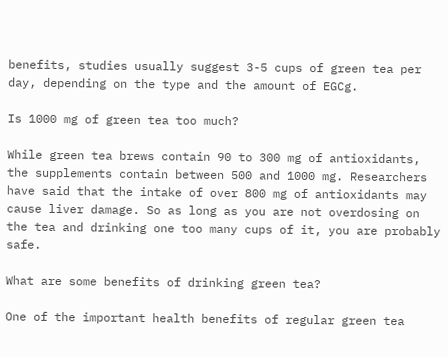benefits, studies usually suggest 3-5 cups of green tea per day, depending on the type and the amount of EGCg.

Is 1000 mg of green tea too much?

While green tea brews contain 90 to 300 mg of antioxidants, the supplements contain between 500 and 1000 mg. Researchers have said that the intake of over 800 mg of antioxidants may cause liver damage. So as long as you are not overdosing on the tea and drinking one too many cups of it, you are probably safe.

What are some benefits of drinking green tea?

One of the important health benefits of regular green tea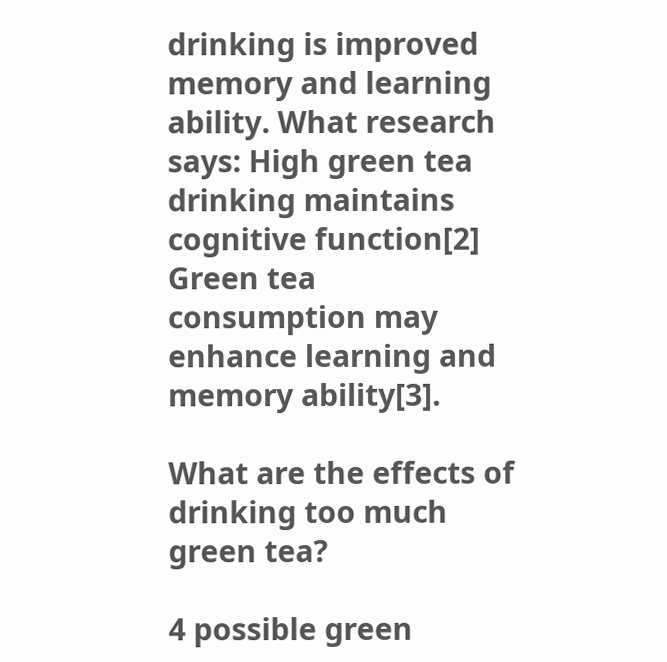drinking is improved memory and learning ability. What research says: High green tea drinking maintains cognitive function[2] Green tea consumption may enhance learning and memory ability[3].

What are the effects of drinking too much green tea?

4 possible green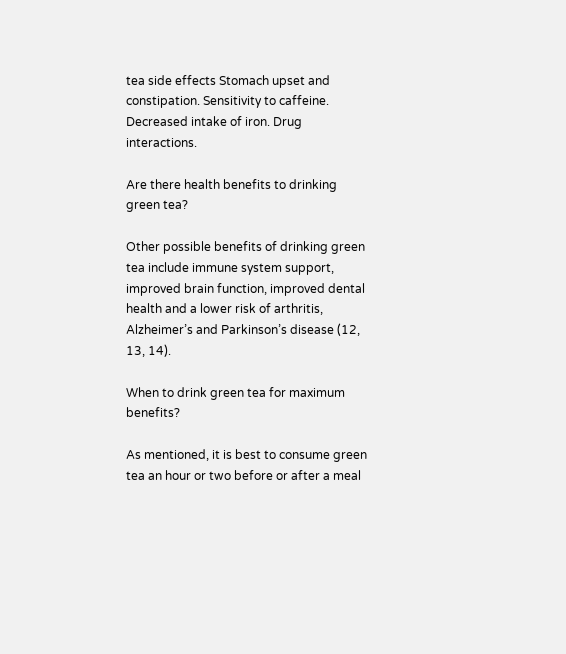tea side effects Stomach upset and constipation. Sensitivity to caffeine. Decreased intake of iron. Drug interactions.

Are there health benefits to drinking green tea?

Other possible benefits of drinking green tea include immune system support, improved brain function, improved dental health and a lower risk of arthritis, Alzheimer’s and Parkinson’s disease (12, 13, 14).

When to drink green tea for maximum benefits?

As mentioned, it is best to consume green tea an hour or two before or after a meal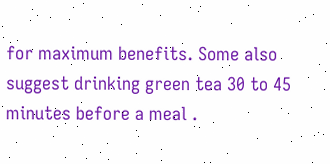for maximum benefits. Some also suggest drinking green tea 30 to 45 minutes before a meal .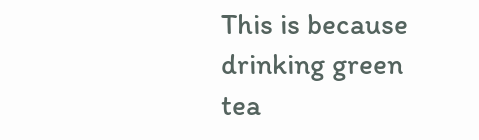This is because drinking green tea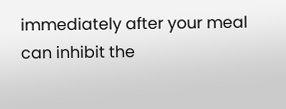immediately after your meal can inhibit the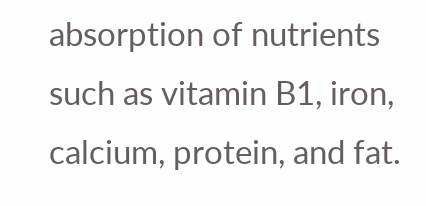absorption of nutrients such as vitamin B1, iron, calcium, protein, and fat.